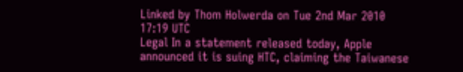Linked by Thom Holwerda on Tue 2nd Mar 2010 17:19 UTC
Legal In a statement released today, Apple announced it is suing HTC, claiming the Taiwanese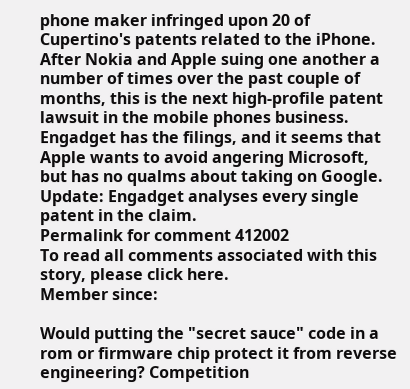phone maker infringed upon 20 of Cupertino's patents related to the iPhone. After Nokia and Apple suing one another a number of times over the past couple of months, this is the next high-profile patent lawsuit in the mobile phones business. Engadget has the filings, and it seems that Apple wants to avoid angering Microsoft, but has no qualms about taking on Google. Update: Engadget analyses every single patent in the claim.
Permalink for comment 412002
To read all comments associated with this story, please click here.
Member since:

Would putting the "secret sauce" code in a rom or firmware chip protect it from reverse engineering? Competition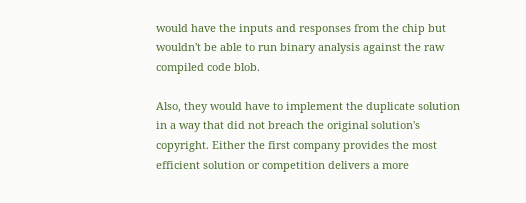would have the inputs and responses from the chip but wouldn't be able to run binary analysis against the raw compiled code blob.

Also, they would have to implement the duplicate solution in a way that did not breach the original solution's copyright. Either the first company provides the most efficient solution or competition delivers a more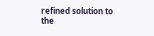refined solution to the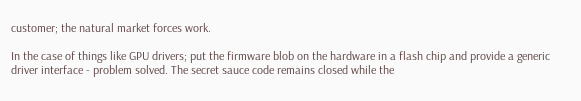customer; the natural market forces work.

In the case of things like GPU drivers; put the firmware blob on the hardware in a flash chip and provide a generic driver interface - problem solved. The secret sauce code remains closed while the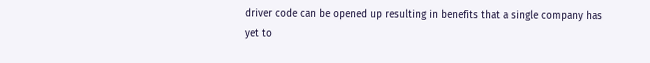driver code can be opened up resulting in benefits that a single company has yet to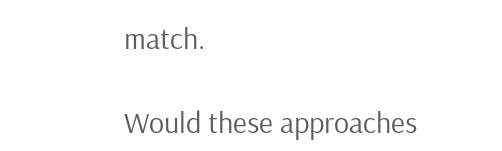match.

Would these approaches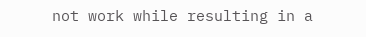not work while resulting in a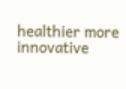healthier more innovative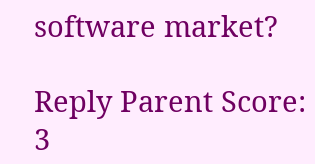software market?

Reply Parent Score: 3